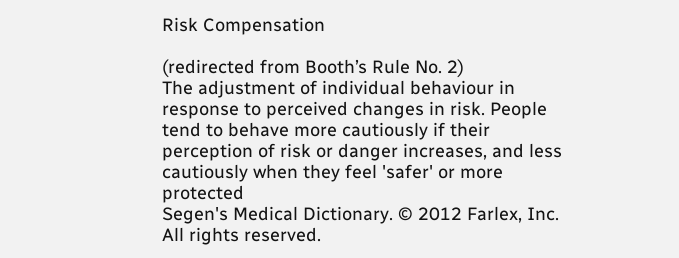Risk Compensation

(redirected from Booth’s Rule No. 2)
The adjustment of individual behaviour in response to perceived changes in risk. People tend to behave more cautiously if their perception of risk or danger increases, and less cautiously when they feel 'safer' or more protected
Segen's Medical Dictionary. © 2012 Farlex, Inc. All rights reserved.